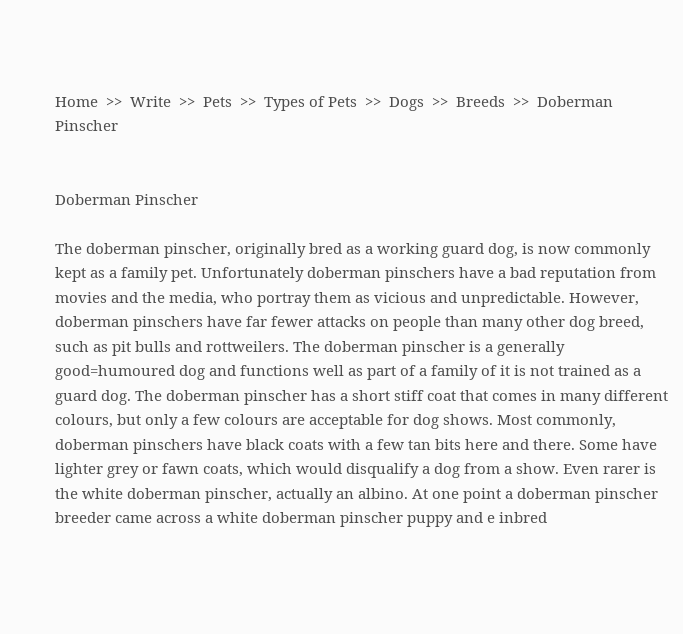Home  >>  Write  >>  Pets  >>  Types of Pets  >>  Dogs  >>  Breeds  >>  Doberman Pinscher


Doberman Pinscher

The doberman pinscher, originally bred as a working guard dog, is now commonly kept as a family pet. Unfortunately doberman pinschers have a bad reputation from movies and the media, who portray them as vicious and unpredictable. However, doberman pinschers have far fewer attacks on people than many other dog breed, such as pit bulls and rottweilers. The doberman pinscher is a generally good=humoured dog and functions well as part of a family of it is not trained as a guard dog. The doberman pinscher has a short stiff coat that comes in many different colours, but only a few colours are acceptable for dog shows. Most commonly, doberman pinschers have black coats with a few tan bits here and there. Some have lighter grey or fawn coats, which would disqualify a dog from a show. Even rarer is the white doberman pinscher, actually an albino. At one point a doberman pinscher breeder came across a white doberman pinscher puppy and e inbred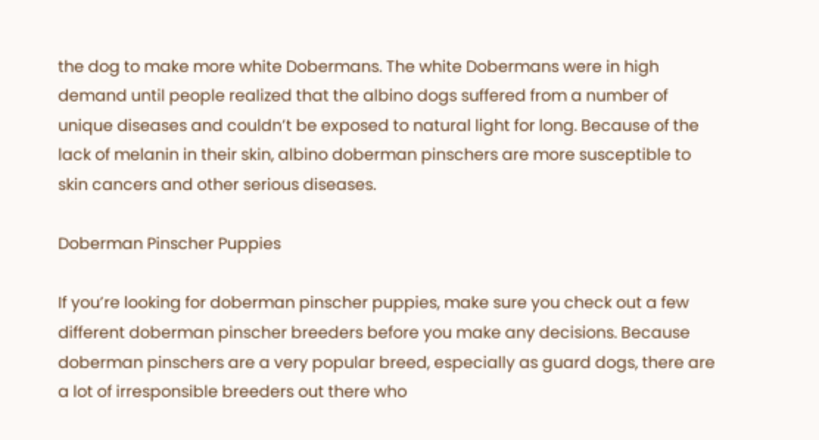the dog to make more white Dobermans. The white Dobermans were in high demand until people realized that the albino dogs suffered from a number of unique diseases and couldn’t be exposed to natural light for long. Because of the lack of melanin in their skin, albino doberman pinschers are more susceptible to skin cancers and other serious diseases.

Doberman Pinscher Puppies

If you’re looking for doberman pinscher puppies, make sure you check out a few different doberman pinscher breeders before you make any decisions. Because doberman pinschers are a very popular breed, especially as guard dogs, there are a lot of irresponsible breeders out there who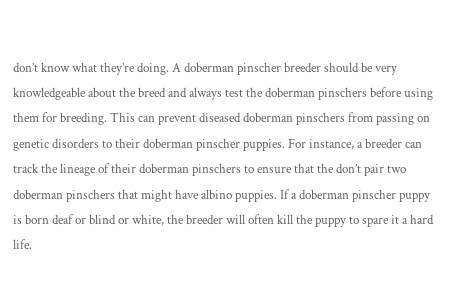don’t know what they’re doing. A doberman pinscher breeder should be very knowledgeable about the breed and always test the doberman pinschers before using them for breeding. This can prevent diseased doberman pinschers from passing on genetic disorders to their doberman pinscher puppies. For instance, a breeder can track the lineage of their doberman pinschers to ensure that the don’t pair two doberman pinschers that might have albino puppies. If a doberman pinscher puppy is born deaf or blind or white, the breeder will often kill the puppy to spare it a hard life.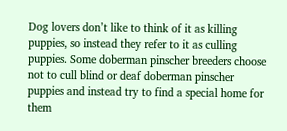Dog lovers don’t like to think of it as killing puppies, so instead they refer to it as culling puppies. Some doberman pinscher breeders choose not to cull blind or deaf doberman pinscher puppies and instead try to find a special home for them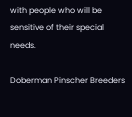with people who will be sensitive of their special needs.

Doberman Pinscher Breeders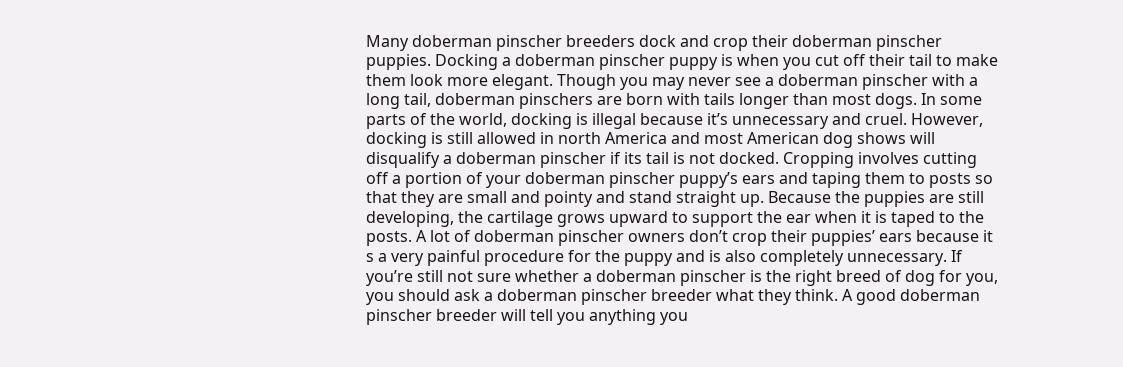Many doberman pinscher breeders dock and crop their doberman pinscher puppies. Docking a doberman pinscher puppy is when you cut off their tail to make them look more elegant. Though you may never see a doberman pinscher with a long tail, doberman pinschers are born with tails longer than most dogs. In some parts of the world, docking is illegal because it’s unnecessary and cruel. However, docking is still allowed in north America and most American dog shows will disqualify a doberman pinscher if its tail is not docked. Cropping involves cutting off a portion of your doberman pinscher puppy’s ears and taping them to posts so that they are small and pointy and stand straight up. Because the puppies are still developing, the cartilage grows upward to support the ear when it is taped to the posts. A lot of doberman pinscher owners don’t crop their puppies’ ears because it s a very painful procedure for the puppy and is also completely unnecessary. If you’re still not sure whether a doberman pinscher is the right breed of dog for you, you should ask a doberman pinscher breeder what they think. A good doberman pinscher breeder will tell you anything you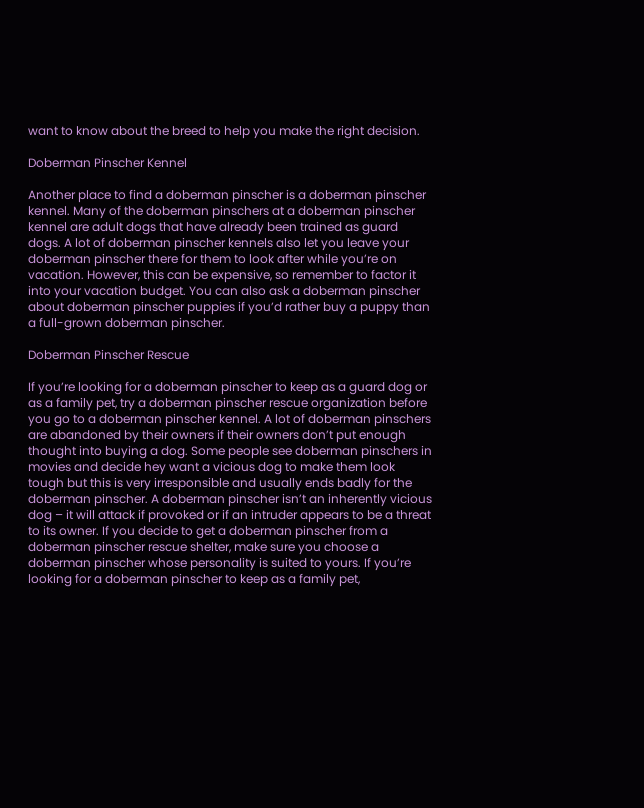want to know about the breed to help you make the right decision.

Doberman Pinscher Kennel

Another place to find a doberman pinscher is a doberman pinscher kennel. Many of the doberman pinschers at a doberman pinscher kennel are adult dogs that have already been trained as guard dogs. A lot of doberman pinscher kennels also let you leave your doberman pinscher there for them to look after while you’re on vacation. However, this can be expensive, so remember to factor it into your vacation budget. You can also ask a doberman pinscher about doberman pinscher puppies if you’d rather buy a puppy than a full-grown doberman pinscher.

Doberman Pinscher Rescue

If you’re looking for a doberman pinscher to keep as a guard dog or as a family pet, try a doberman pinscher rescue organization before you go to a doberman pinscher kennel. A lot of doberman pinschers are abandoned by their owners if their owners don’t put enough thought into buying a dog. Some people see doberman pinschers in movies and decide hey want a vicious dog to make them look tough but this is very irresponsible and usually ends badly for the doberman pinscher. A doberman pinscher isn’t an inherently vicious dog – it will attack if provoked or if an intruder appears to be a threat to its owner. If you decide to get a doberman pinscher from a doberman pinscher rescue shelter, make sure you choose a doberman pinscher whose personality is suited to yours. If you’re looking for a doberman pinscher to keep as a family pet,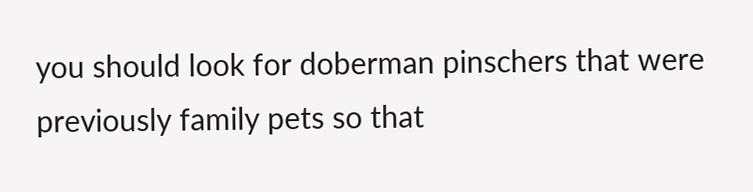you should look for doberman pinschers that were previously family pets so that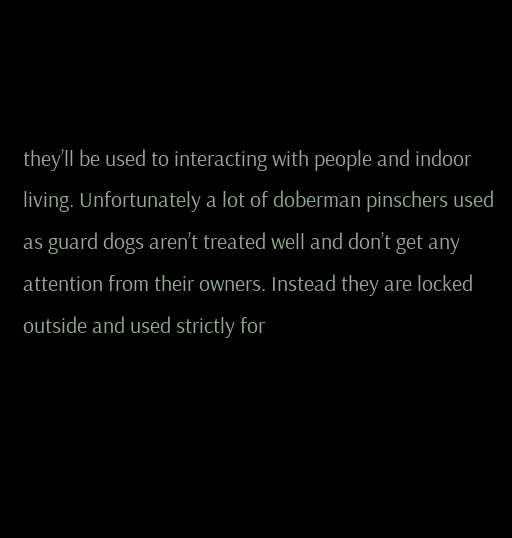they’ll be used to interacting with people and indoor living. Unfortunately a lot of doberman pinschers used as guard dogs aren’t treated well and don’t get any attention from their owners. Instead they are locked outside and used strictly for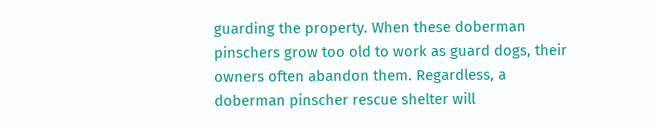guarding the property. When these doberman pinschers grow too old to work as guard dogs, their owners often abandon them. Regardless, a doberman pinscher rescue shelter will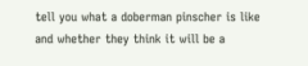tell you what a doberman pinscher is like and whether they think it will be a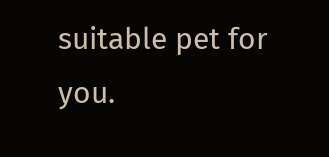suitable pet for you.